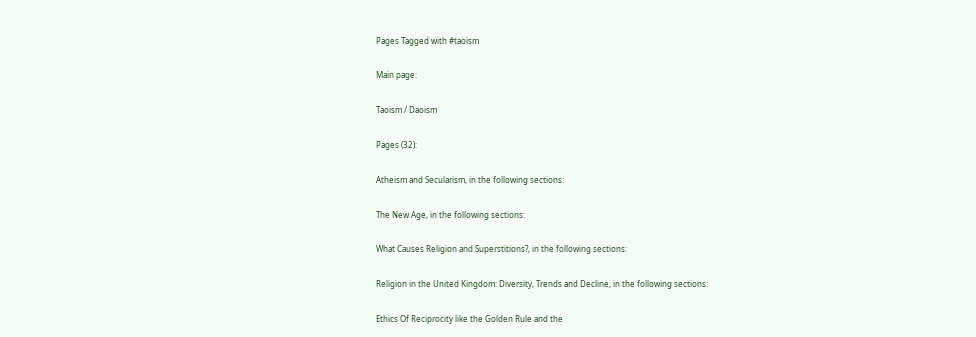Pages Tagged with #taoism

Main page:

Taoism / Daoism

Pages (32):

Atheism and Secularism, in the following sections:

The New Age, in the following sections:

What Causes Religion and Superstitions?, in the following sections:

Religion in the United Kingdom: Diversity, Trends and Decline, in the following sections:

Ethics Of Reciprocity like the Golden Rule and the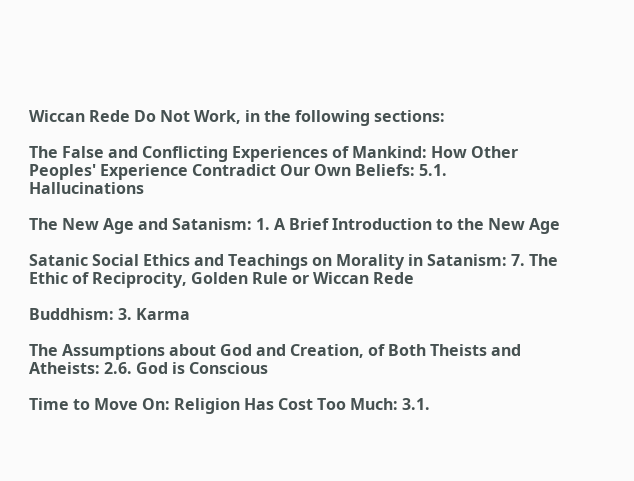Wiccan Rede Do Not Work, in the following sections:

The False and Conflicting Experiences of Mankind: How Other Peoples' Experience Contradict Our Own Beliefs: 5.1. Hallucinations

The New Age and Satanism: 1. A Brief Introduction to the New Age

Satanic Social Ethics and Teachings on Morality in Satanism: 7. The Ethic of Reciprocity, Golden Rule or Wiccan Rede

Buddhism: 3. Karma

The Assumptions about God and Creation, of Both Theists and Atheists: 2.6. God is Conscious

Time to Move On: Religion Has Cost Too Much: 3.1.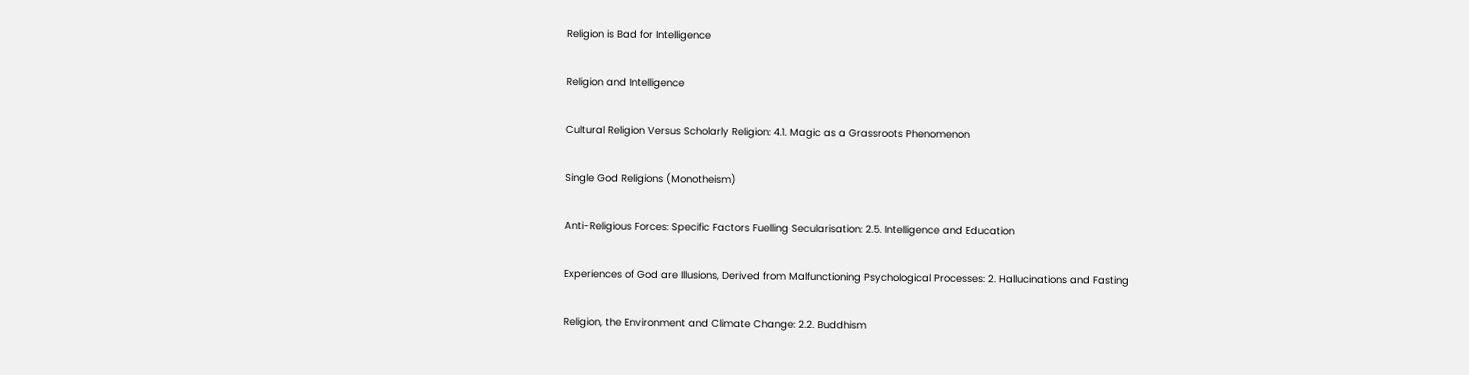Religion is Bad for Intelligence

Religion and Intelligence

Cultural Religion Versus Scholarly Religion: 4.1. Magic as a Grassroots Phenomenon

Single God Religions (Monotheism)

Anti-Religious Forces: Specific Factors Fuelling Secularisation: 2.5. Intelligence and Education

Experiences of God are Illusions, Derived from Malfunctioning Psychological Processes: 2. Hallucinations and Fasting

Religion, the Environment and Climate Change: 2.2. Buddhism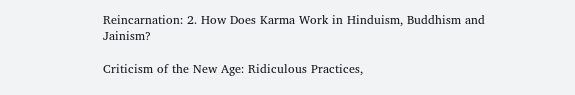Reincarnation: 2. How Does Karma Work in Hinduism, Buddhism and Jainism?

Criticism of the New Age: Ridiculous Practices,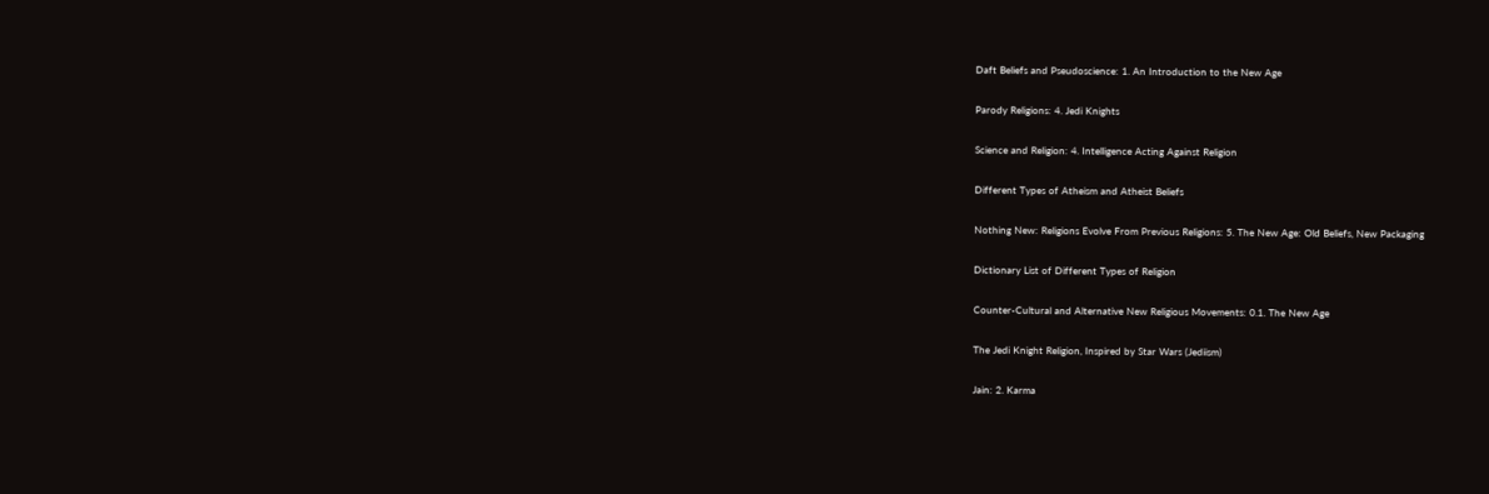Daft Beliefs and Pseudoscience: 1. An Introduction to the New Age

Parody Religions: 4. Jedi Knights

Science and Religion: 4. Intelligence Acting Against Religion

Different Types of Atheism and Atheist Beliefs

Nothing New: Religions Evolve From Previous Religions: 5. The New Age: Old Beliefs, New Packaging

Dictionary List of Different Types of Religion

Counter-Cultural and Alternative New Religious Movements: 0.1. The New Age

The Jedi Knight Religion, Inspired by Star Wars (Jediism)

Jain: 2. Karma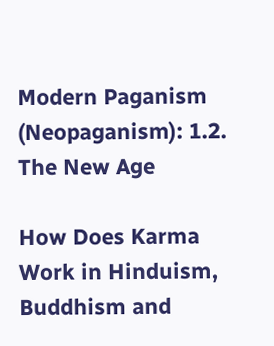Modern Paganism (Neopaganism): 1.2. The New Age

How Does Karma Work in Hinduism, Buddhism and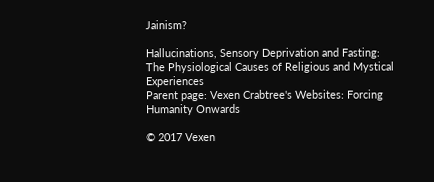Jainism?

Hallucinations, Sensory Deprivation and Fasting: The Physiological Causes of Religious and Mystical Experiences
Parent page: Vexen Crabtree's Websites: Forcing Humanity Onwards

© 2017 Vexen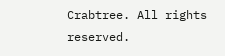Crabtree. All rights reserved.